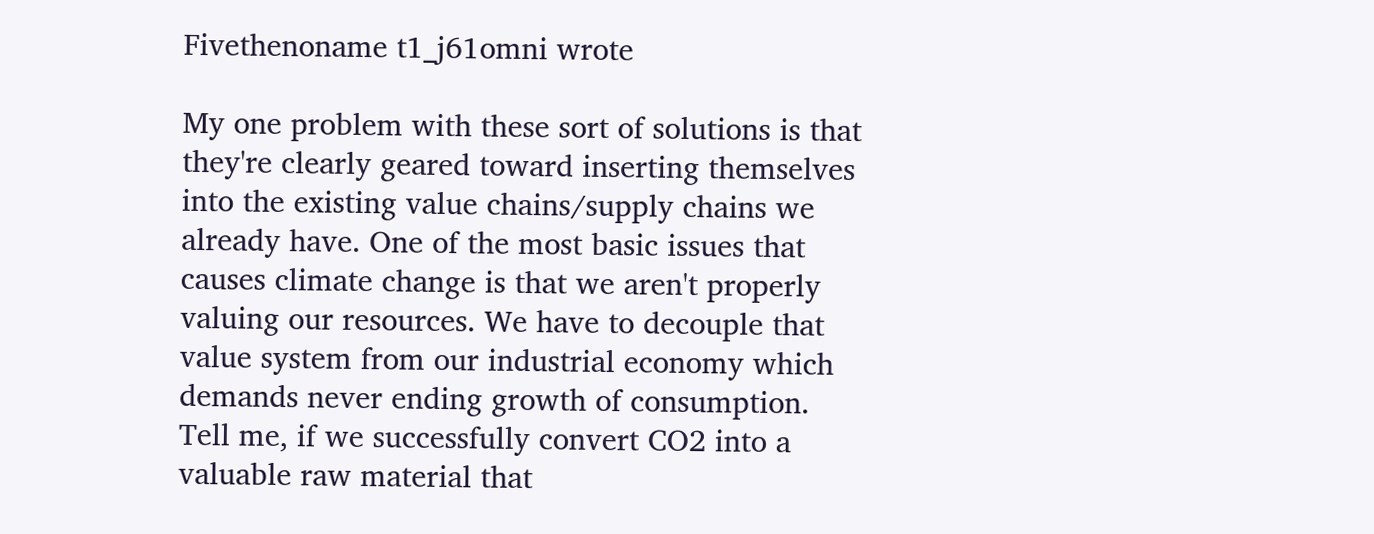Fivethenoname t1_j61omni wrote

My one problem with these sort of solutions is that they're clearly geared toward inserting themselves into the existing value chains/supply chains we already have. One of the most basic issues that causes climate change is that we aren't properly valuing our resources. We have to decouple that value system from our industrial economy which demands never ending growth of consumption. Tell me, if we successfully convert CO2 into a valuable raw material that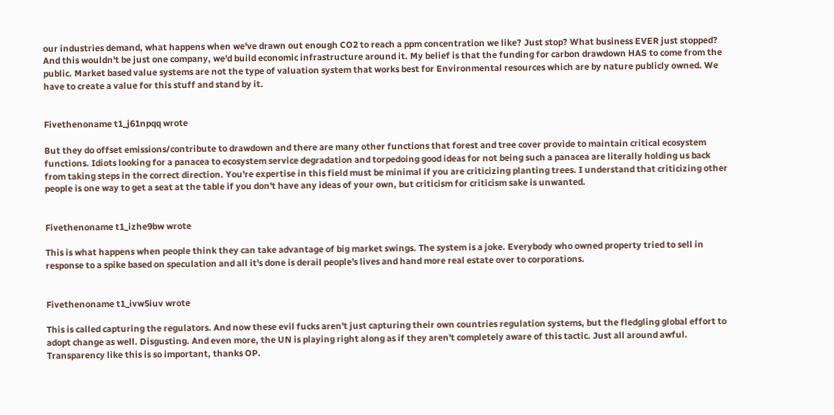our industries demand, what happens when we've drawn out enough CO2 to reach a ppm concentration we like? Just stop? What business EVER just stopped? And this wouldn't be just one company, we'd build economic infrastructure around it. My belief is that the funding for carbon drawdown HAS to come from the public. Market based value systems are not the type of valuation system that works best for Environmental resources which are by nature publicly owned. We have to create a value for this stuff and stand by it.


Fivethenoname t1_j61npqq wrote

But they do offset emissions/contribute to drawdown and there are many other functions that forest and tree cover provide to maintain critical ecosystem functions. Idiots looking for a panacea to ecosystem service degradation and torpedoing good ideas for not being such a panacea are literally holding us back from taking steps in the correct direction. You're expertise in this field must be minimal if you are criticizing planting trees. I understand that criticizing other people is one way to get a seat at the table if you don't have any ideas of your own, but criticism for criticism sake is unwanted.


Fivethenoname t1_izhe9bw wrote

This is what happens when people think they can take advantage of big market swings. The system is a joke. Everybody who owned property tried to sell in response to a spike based on speculation and all it's done is derail people's lives and hand more real estate over to corporations.


Fivethenoname t1_ivw5iuv wrote

This is called capturing the regulators. And now these evil fucks aren't just capturing their own countries regulation systems, but the fledgling global effort to adopt change as well. Disgusting. And even more, the UN is playing right along as if they aren't completely aware of this tactic. Just all around awful. Transparency like this is so important, thanks OP.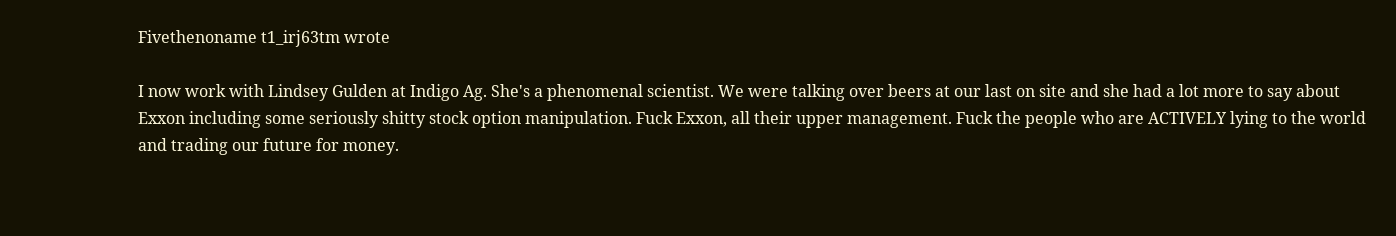Fivethenoname t1_irj63tm wrote

I now work with Lindsey Gulden at Indigo Ag. She's a phenomenal scientist. We were talking over beers at our last on site and she had a lot more to say about Exxon including some seriously shitty stock option manipulation. Fuck Exxon, all their upper management. Fuck the people who are ACTIVELY lying to the world and trading our future for money.